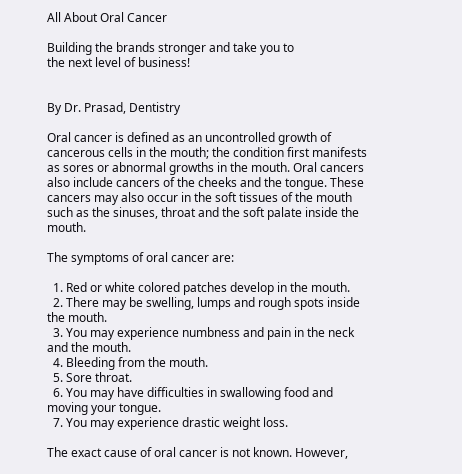All About Oral Cancer

Building the brands stronger and take you to
the next level of business!


By Dr. Prasad, Dentistry

Oral cancer is defined as an uncontrolled growth of cancerous cells in the mouth; the condition first manifests as sores or abnormal growths in the mouth. Oral cancers also include cancers of the cheeks and the tongue. These cancers may also occur in the soft tissues of the mouth such as the sinuses, throat and the soft palate inside the mouth.

The symptoms of oral cancer are:

  1. Red or white colored patches develop in the mouth.
  2. There may be swelling, lumps and rough spots inside the mouth.
  3. You may experience numbness and pain in the neck and the mouth.
  4. Bleeding from the mouth.
  5. Sore throat.
  6. You may have difficulties in swallowing food and moving your tongue.
  7. You may experience drastic weight loss.

The exact cause of oral cancer is not known. However,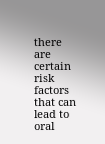there are certain risk factors that can lead to oral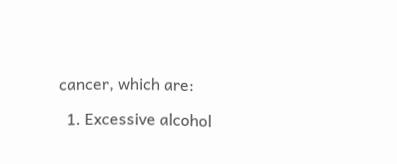cancer, which are:

  1. Excessive alcohol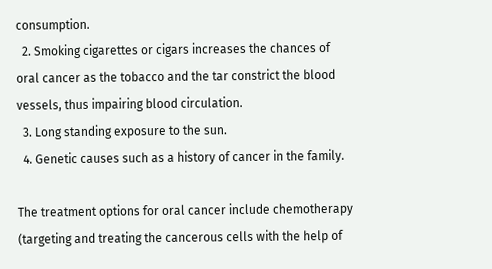consumption.
  2. Smoking cigarettes or cigars increases the chances of oral cancer as the tobacco and the tar constrict the blood vessels, thus impairing blood circulation.
  3. Long standing exposure to the sun.
  4. Genetic causes such as a history of cancer in the family.

The treatment options for oral cancer include chemotherapy (targeting and treating the cancerous cells with the help of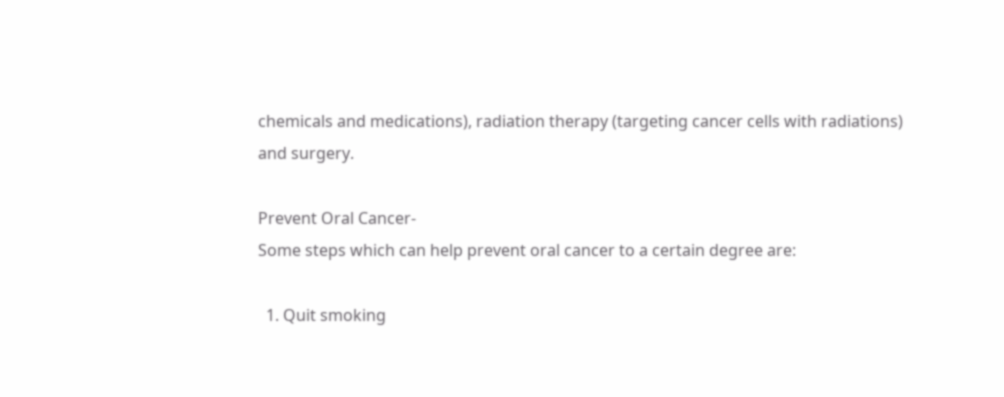chemicals and medications), radiation therapy (targeting cancer cells with radiations) and surgery.

Prevent Oral Cancer-
Some steps which can help prevent oral cancer to a certain degree are:

  1. Quit smoking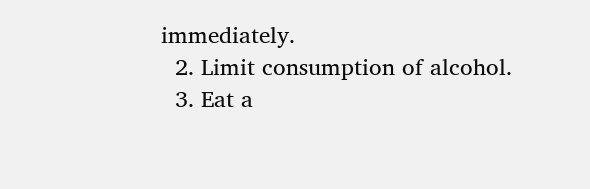immediately.
  2. Limit consumption of alcohol.
  3. Eat a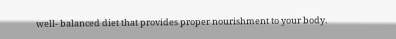well- balanced diet that provides proper nourishment to your body.